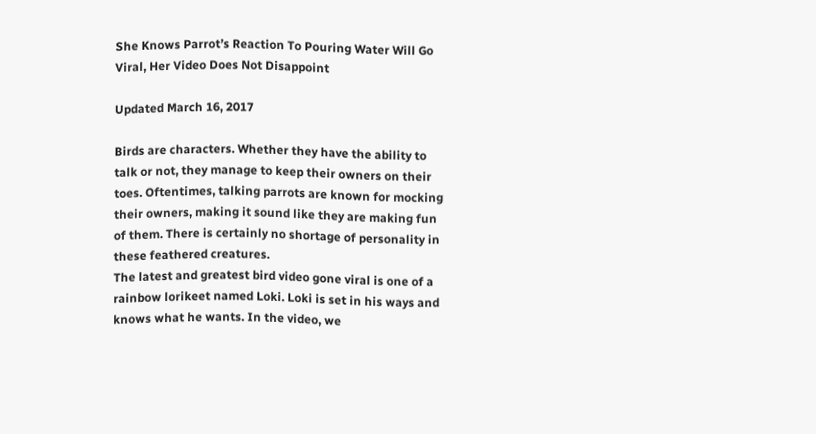She Knows Parrot’s Reaction To Pouring Water Will Go Viral, Her Video Does Not Disappoint

Updated March 16, 2017

Birds are characters. Whether they have the ability to talk or not, they manage to keep their owners on their toes. Oftentimes, talking parrots are known for mocking their owners, making it sound like they are making fun of them. There is certainly no shortage of personality in these feathered creatures.
The latest and greatest bird video gone viral is one of a rainbow lorikeet named Loki. Loki is set in his ways and knows what he wants. In the video, we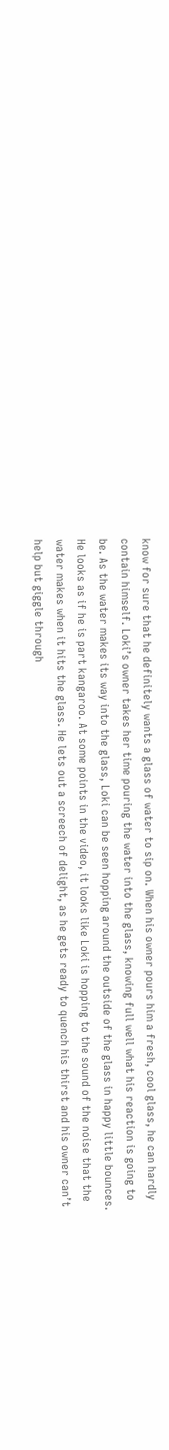know for sure that he definitely wants a glass of water to sip on. When his owner pours him a fresh, cool glass, he can hardly contain himself. Loki’s owner takes her time pouring the water into the glass, knowing full well what his reaction is going to be. As the water makes its way into the glass, Loki can be seen hopping around the outside of the glass in happy little bounces. He looks as if he is part kangaroo. At some points in the video, it looks like Loki is hopping to the sound of the noise that the water makes when it hits the glass. He lets out a screech of delight, as he gets ready to quench his thirst and his owner can’t help but giggle through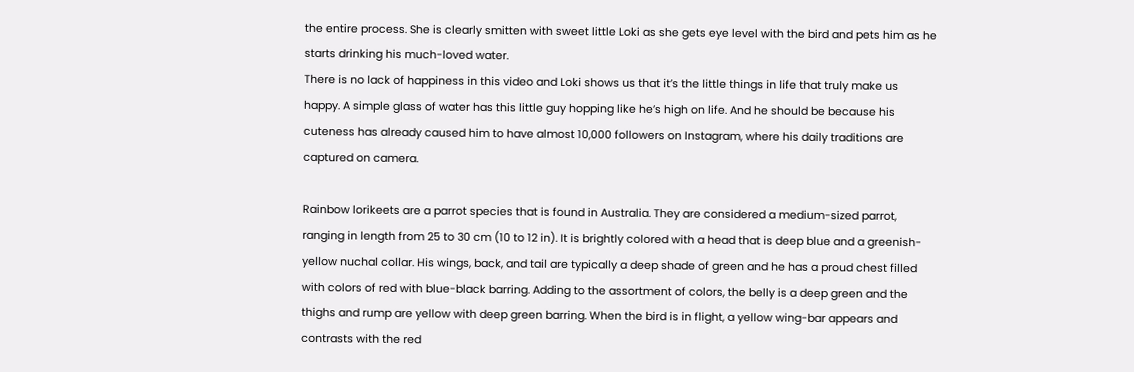the entire process. She is clearly smitten with sweet little Loki as she gets eye level with the bird and pets him as he starts drinking his much-loved water.
There is no lack of happiness in this video and Loki shows us that it’s the little things in life that truly make us happy. A simple glass of water has this little guy hopping like he’s high on life. And he should be because his cuteness has already caused him to have almost 10,000 followers on Instagram, where his daily traditions are captured on camera.

Rainbow lorikeets are a parrot species that is found in Australia. They are considered a medium-sized parrot, ranging in length from 25 to 30 cm (10 to 12 in). It is brightly colored with a head that is deep blue and a greenish-yellow nuchal collar. His wings, back, and tail are typically a deep shade of green and he has a proud chest filled with colors of red with blue-black barring. Adding to the assortment of colors, the belly is a deep green and the thighs and rump are yellow with deep green barring. When the bird is in flight, a yellow wing-bar appears and contrasts with the red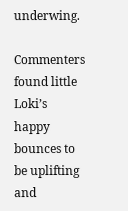underwing.

Commenters found little Loki’s happy bounces to be uplifting and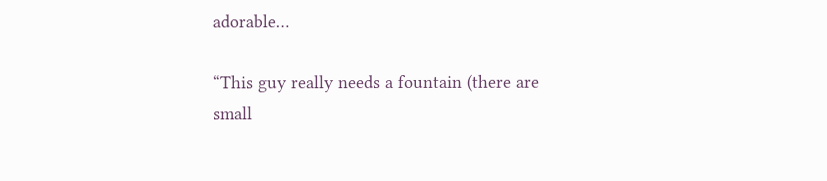adorable…

“This guy really needs a fountain (there are small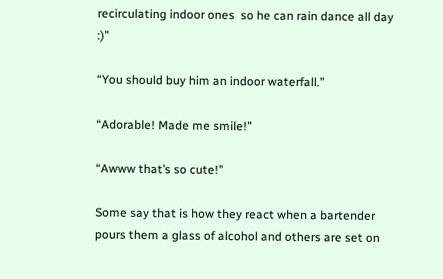recirculating indoor ones  so he can rain dance all day :)”

“You should buy him an indoor waterfall.”

“Adorable! Made me smile!”

“Awww that’s so cute!”

Some say that is how they react when a bartender pours them a glass of alcohol and others are set on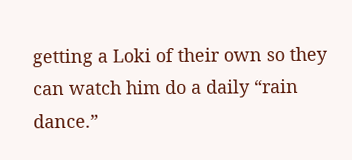getting a Loki of their own so they can watch him do a daily “rain dance.”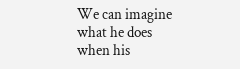We can imagine what he does when his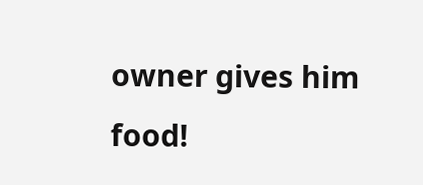owner gives him food!